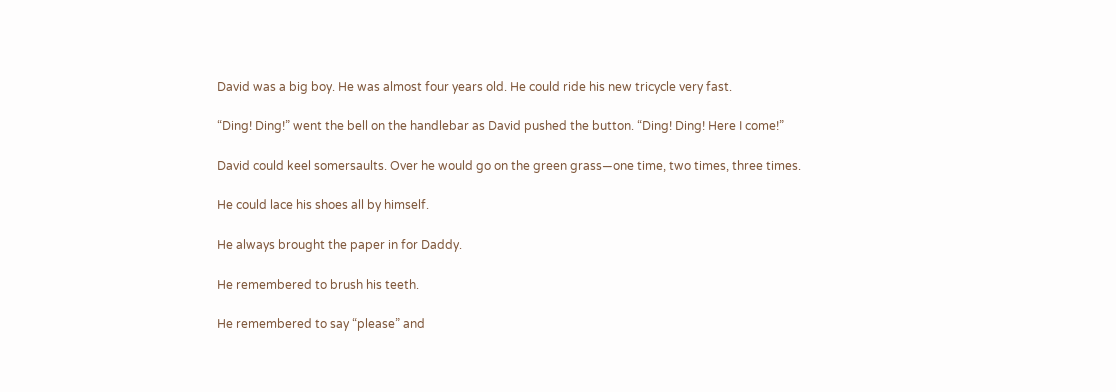David was a big boy. He was almost four years old. He could ride his new tricycle very fast.

“Ding! Ding!” went the bell on the handlebar as David pushed the button. “Ding! Ding! Here I come!”

David could keel somersaults. Over he would go on the green grass—one time, two times, three times.

He could lace his shoes all by himself.

He always brought the paper in for Daddy.

He remembered to brush his teeth.

He remembered to say “please” and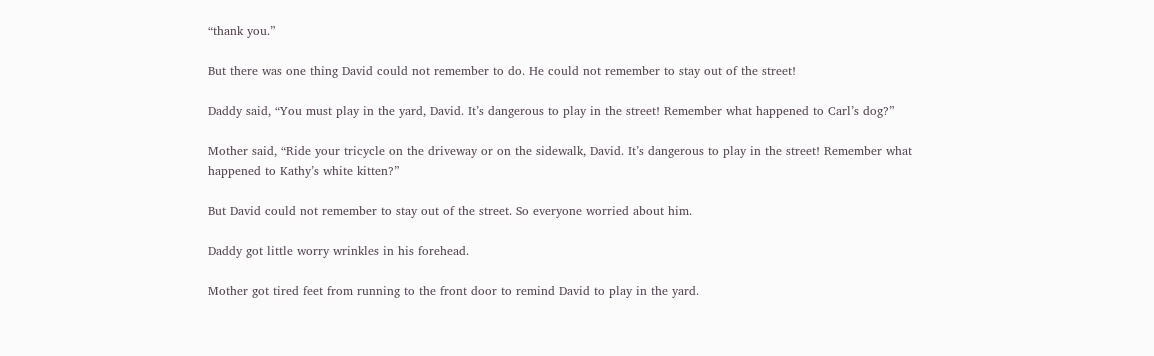“thank you.”

But there was one thing David could not remember to do. He could not remember to stay out of the street!

Daddy said, “You must play in the yard, David. It’s dangerous to play in the street! Remember what happened to Carl’s dog?”

Mother said, “Ride your tricycle on the driveway or on the sidewalk, David. It’s dangerous to play in the street! Remember what happened to Kathy’s white kitten?”

But David could not remember to stay out of the street. So everyone worried about him.

Daddy got little worry wrinkles in his forehead.

Mother got tired feet from running to the front door to remind David to play in the yard.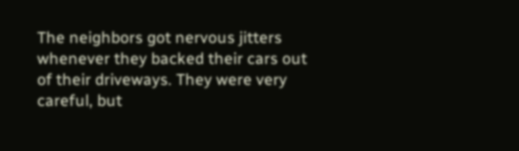The neighbors got nervous jitters whenever they backed their cars out of their driveways. They were very careful, but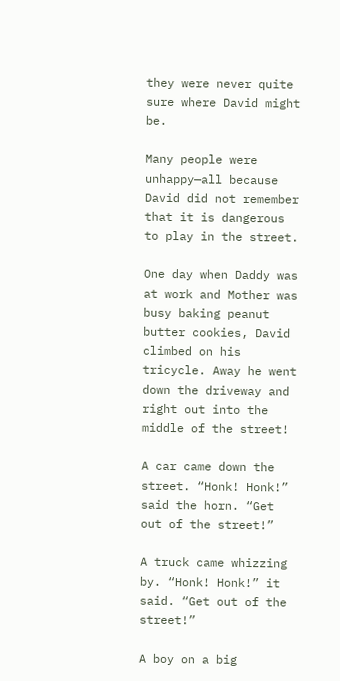they were never quite sure where David might be.

Many people were unhappy—all because David did not remember that it is dangerous to play in the street.

One day when Daddy was at work and Mother was busy baking peanut butter cookies, David climbed on his tricycle. Away he went down the driveway and right out into the middle of the street!

A car came down the street. “Honk! Honk!” said the horn. “Get out of the street!”

A truck came whizzing by. “Honk! Honk!” it said. “Get out of the street!”

A boy on a big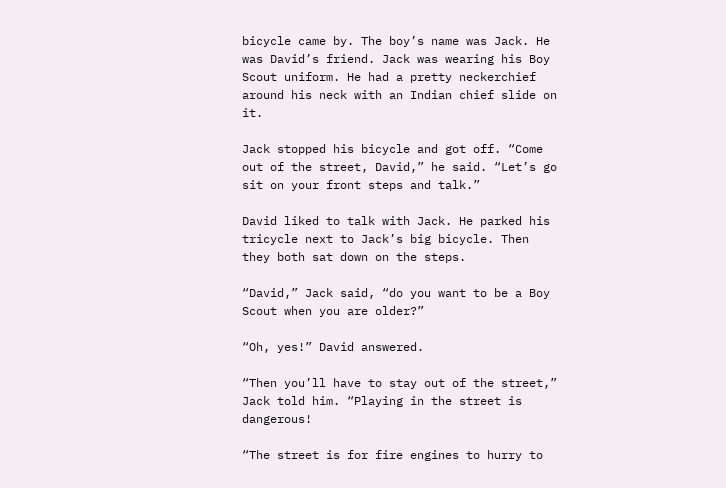bicycle came by. The boy’s name was Jack. He was David’s friend. Jack was wearing his Boy Scout uniform. He had a pretty neckerchief around his neck with an Indian chief slide on it.

Jack stopped his bicycle and got off. “Come out of the street, David,” he said. “Let’s go sit on your front steps and talk.”

David liked to talk with Jack. He parked his tricycle next to Jack’s big bicycle. Then they both sat down on the steps.

“David,” Jack said, “do you want to be a Boy Scout when you are older?”

“Oh, yes!” David answered.

“Then you’ll have to stay out of the street,” Jack told him. “Playing in the street is dangerous!

“The street is for fire engines to hurry to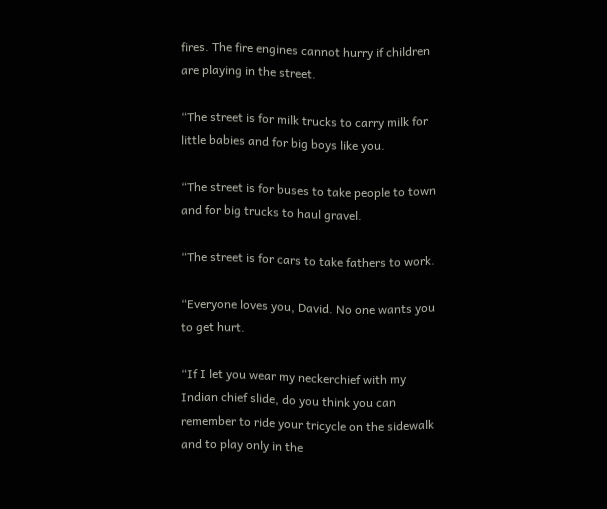fires. The fire engines cannot hurry if children are playing in the street.

“The street is for milk trucks to carry milk for little babies and for big boys like you.

“The street is for buses to take people to town and for big trucks to haul gravel.

“The street is for cars to take fathers to work.

“Everyone loves you, David. No one wants you to get hurt.

“If I let you wear my neckerchief with my Indian chief slide, do you think you can remember to ride your tricycle on the sidewalk and to play only in the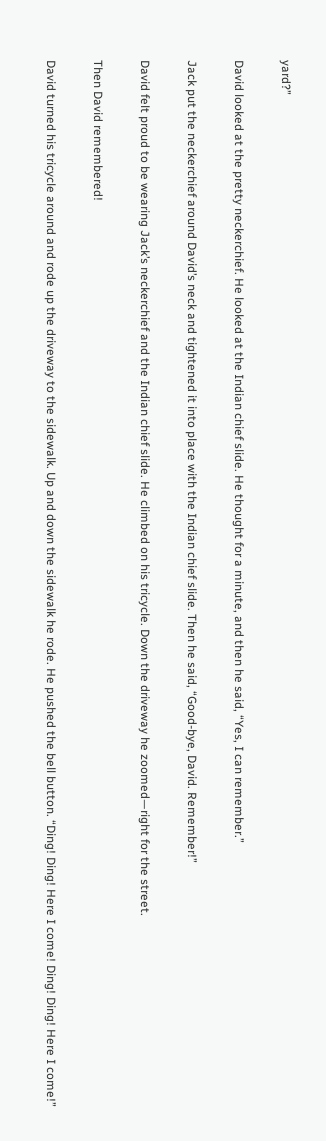yard?”

David looked at the pretty neckerchief. He looked at the Indian chief slide. He thought for a minute, and then he said, “Yes, I can remember.”

Jack put the neckerchief around David’s neck and tightened it into place with the Indian chief slide. Then he said, “Good-bye, David. Remember!”

David felt proud to be wearing Jack’s neckerchief and the Indian chief slide. He climbed on his tricycle. Down the driveway he zoomed—right for the street.

Then David remembered!

David turned his tricycle around and rode up the driveway to the sidewalk. Up and down the sidewalk he rode. He pushed the bell button. “Ding! Ding! Here I come! Ding! Ding! Here I come!”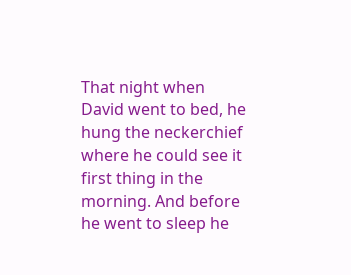That night when David went to bed, he hung the neckerchief where he could see it first thing in the morning. And before he went to sleep he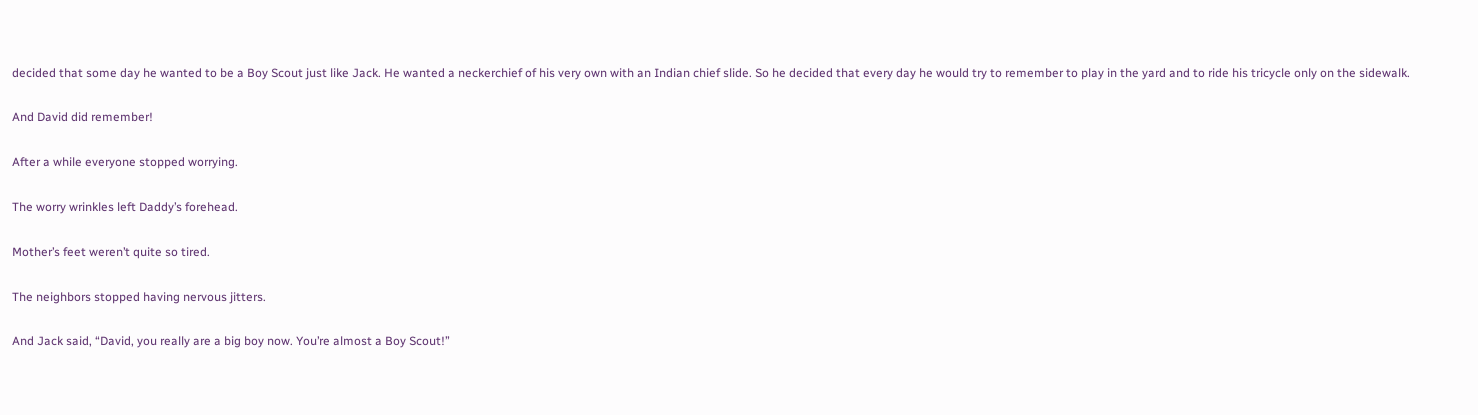decided that some day he wanted to be a Boy Scout just like Jack. He wanted a neckerchief of his very own with an Indian chief slide. So he decided that every day he would try to remember to play in the yard and to ride his tricycle only on the sidewalk.

And David did remember!

After a while everyone stopped worrying.

The worry wrinkles left Daddy’s forehead.

Mother’s feet weren’t quite so tired.

The neighbors stopped having nervous jitters.

And Jack said, “David, you really are a big boy now. You’re almost a Boy Scout!”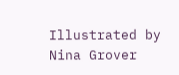Illustrated by Nina Grover